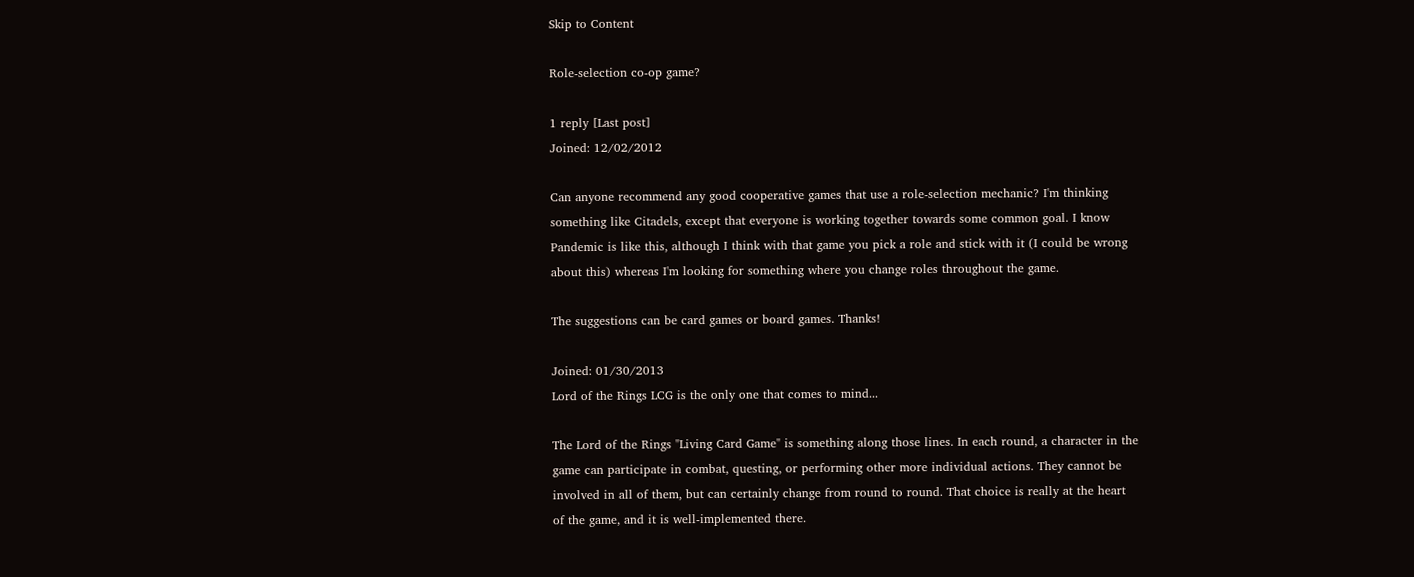Skip to Content

Role-selection co-op game?

1 reply [Last post]
Joined: 12/02/2012

Can anyone recommend any good cooperative games that use a role-selection mechanic? I'm thinking something like Citadels, except that everyone is working together towards some common goal. I know Pandemic is like this, although I think with that game you pick a role and stick with it (I could be wrong about this) whereas I'm looking for something where you change roles throughout the game.

The suggestions can be card games or board games. Thanks!

Joined: 01/30/2013
Lord of the Rings LCG is the only one that comes to mind...

The Lord of the Rings "Living Card Game" is something along those lines. In each round, a character in the game can participate in combat, questing, or performing other more individual actions. They cannot be involved in all of them, but can certainly change from round to round. That choice is really at the heart of the game, and it is well-implemented there.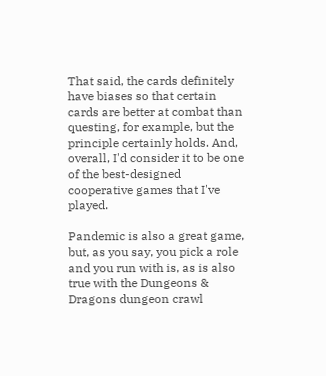That said, the cards definitely have biases so that certain cards are better at combat than questing, for example, but the principle certainly holds. And, overall, I'd consider it to be one of the best-designed cooperative games that I've played.

Pandemic is also a great game, but, as you say, you pick a role and you run with is, as is also true with the Dungeons & Dragons dungeon crawl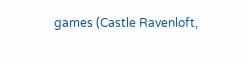games (Castle Ravenloft,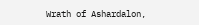Wrath of Ashardalon,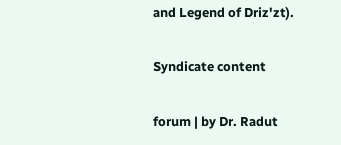and Legend of Driz'zt).

Syndicate content

forum | by Dr. Radut